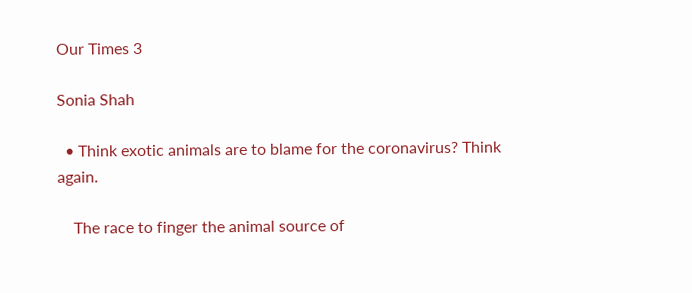Our Times 3

Sonia Shah

  • Think exotic animals are to blame for the coronavirus? Think again.

    The race to finger the animal source of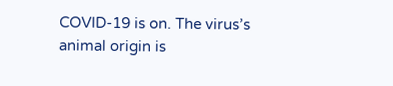COVID-19 is on. The virus’s animal origin is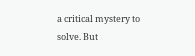a critical mystery to solve. But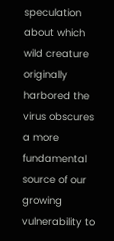speculation about which wild creature originally harbored the virus obscures a more fundamental source of our growing vulnerability to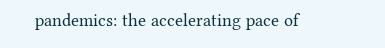pandemics: the accelerating pace of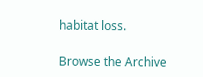habitat loss.

Browse the Archive